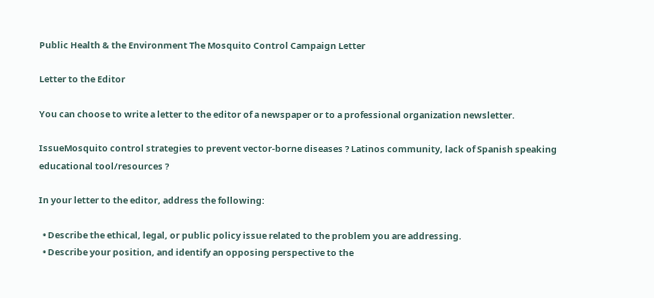Public Health & the Environment The Mosquito Control Campaign Letter

Letter to the Editor

You can choose to write a letter to the editor of a newspaper or to a professional organization newsletter.

IssueMosquito control strategies to prevent vector-borne diseases ? Latinos community, lack of Spanish speaking educational tool/resources ?

In your letter to the editor, address the following:

  • Describe the ethical, legal, or public policy issue related to the problem you are addressing.
  • Describe your position, and identify an opposing perspective to the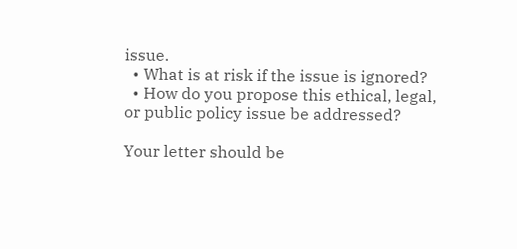issue.
  • What is at risk if the issue is ignored?
  • How do you propose this ethical, legal, or public policy issue be addressed?

Your letter should be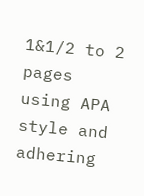1&1/2 to 2 pages using APA style and adhering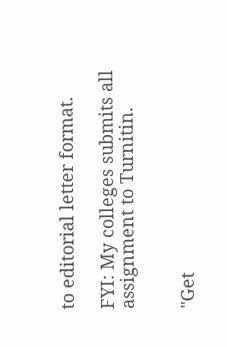to editorial letter format.

FYI: My colleges submits all assignment to Turnitin.


"Get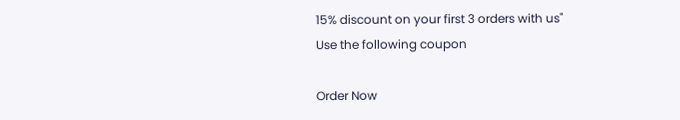15% discount on your first 3 orders with us"
Use the following coupon

Order Now